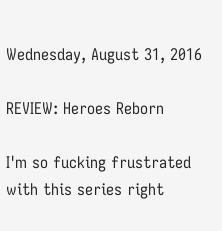Wednesday, August 31, 2016

REVIEW: Heroes Reborn

I'm so fucking frustrated with this series right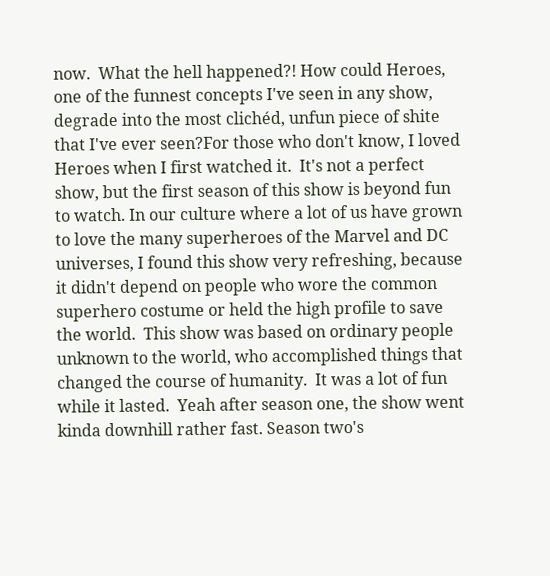now.  What the hell happened?! How could Heroes, one of the funnest concepts I've seen in any show, degrade into the most clichéd, unfun piece of shite that I've ever seen?For those who don't know, I loved Heroes when I first watched it.  It's not a perfect show, but the first season of this show is beyond fun to watch. In our culture where a lot of us have grown to love the many superheroes of the Marvel and DC universes, I found this show very refreshing, because it didn't depend on people who wore the common superhero costume or held the high profile to save the world.  This show was based on ordinary people unknown to the world, who accomplished things that changed the course of humanity.  It was a lot of fun while it lasted.  Yeah after season one, the show went kinda downhill rather fast. Season two's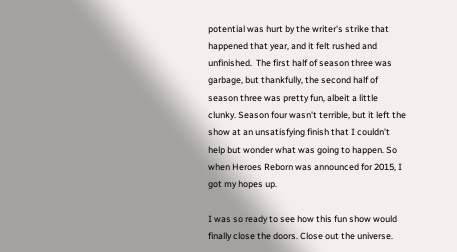potential was hurt by the writer's strike that happened that year, and it felt rushed and unfinished.  The first half of season three was garbage, but thankfully, the second half of season three was pretty fun, albeit a little clunky. Season four wasn't terrible, but it left the show at an unsatisfying finish that I couldn't help but wonder what was going to happen. So when Heroes Reborn was announced for 2015, I got my hopes up.

I was so ready to see how this fun show would finally close the doors. Close out the universe.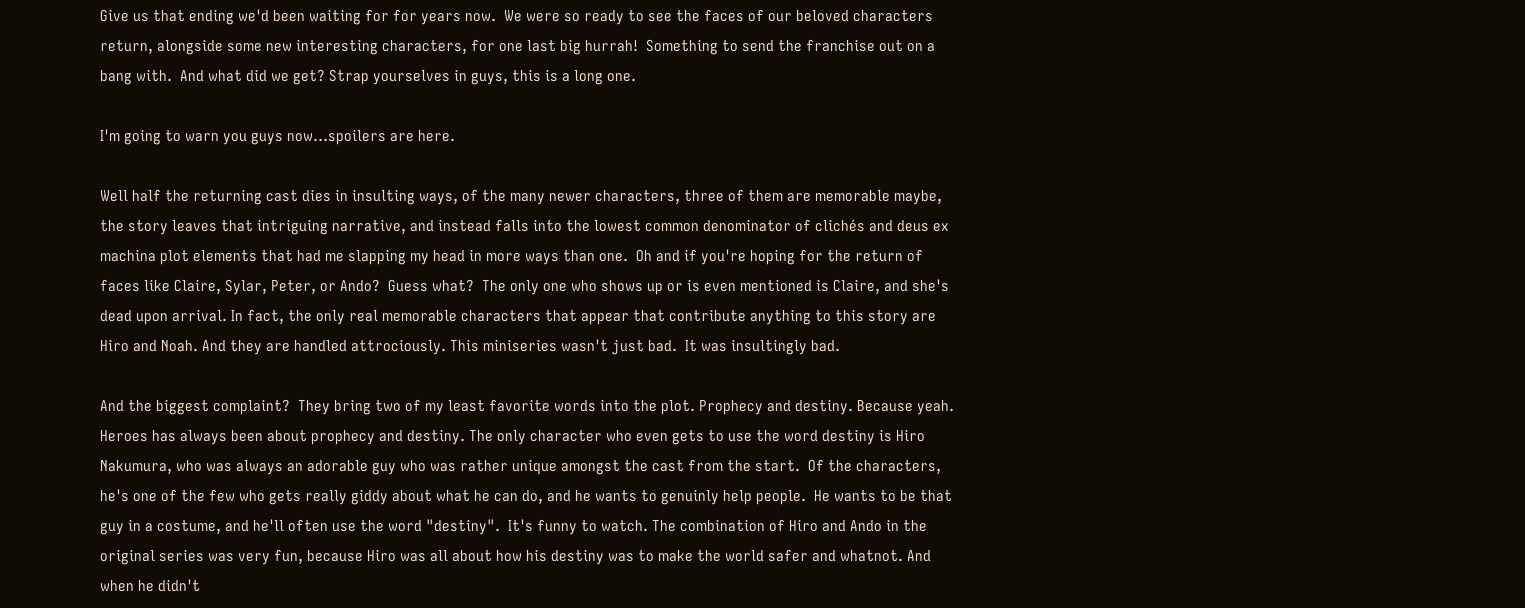Give us that ending we'd been waiting for for years now.  We were so ready to see the faces of our beloved characters return, alongside some new interesting characters, for one last big hurrah!  Something to send the franchise out on a bang with.  And what did we get? Strap yourselves in guys, this is a long one.

I'm going to warn you guys now...spoilers are here.

Well half the returning cast dies in insulting ways, of the many newer characters, three of them are memorable maybe, the story leaves that intriguing narrative, and instead falls into the lowest common denominator of clichés and deus ex machina plot elements that had me slapping my head in more ways than one.  Oh and if you're hoping for the return of faces like Claire, Sylar, Peter, or Ando?  Guess what?  The only one who shows up or is even mentioned is Claire, and she's dead upon arrival. In fact, the only real memorable characters that appear that contribute anything to this story are Hiro and Noah. And they are handled attrociously. This miniseries wasn't just bad.  It was insultingly bad.

And the biggest complaint?  They bring two of my least favorite words into the plot. Prophecy and destiny. Because yeah. Heroes has always been about prophecy and destiny. The only character who even gets to use the word destiny is Hiro Nakumura, who was always an adorable guy who was rather unique amongst the cast from the start.  Of the characters, he's one of the few who gets really giddy about what he can do, and he wants to genuinly help people.  He wants to be that guy in a costume, and he'll often use the word "destiny".  It's funny to watch. The combination of Hiro and Ando in the original series was very fun, because Hiro was all about how his destiny was to make the world safer and whatnot. And when he didn't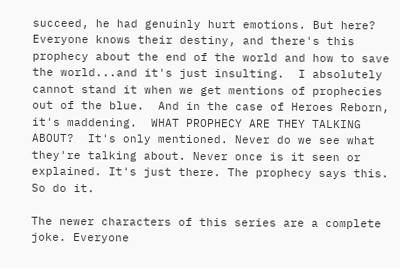succeed, he had genuinly hurt emotions. But here?  Everyone knows their destiny, and there's this prophecy about the end of the world and how to save the world...and it's just insulting.  I absolutely cannot stand it when we get mentions of prophecies out of the blue.  And in the case of Heroes Reborn, it's maddening.  WHAT PROPHECY ARE THEY TALKING ABOUT?  It's only mentioned. Never do we see what they're talking about. Never once is it seen or explained. It's just there. The prophecy says this. So do it.

The newer characters of this series are a complete joke. Everyone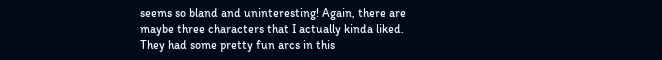seems so bland and uninteresting! Again, there are maybe three characters that I actually kinda liked.  They had some pretty fun arcs in this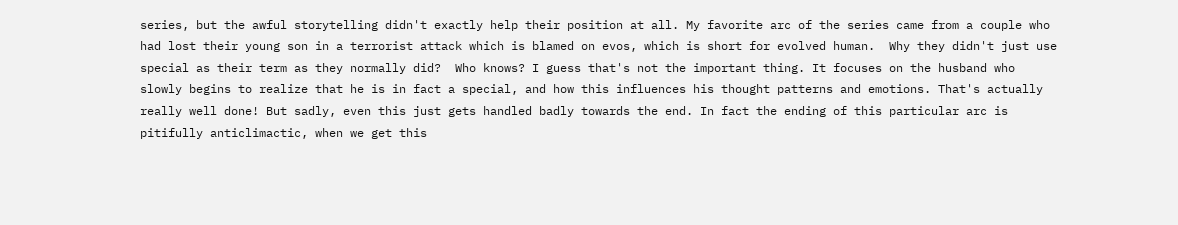series, but the awful storytelling didn't exactly help their position at all. My favorite arc of the series came from a couple who had lost their young son in a terrorist attack which is blamed on evos, which is short for evolved human.  Why they didn't just use special as their term as they normally did?  Who knows? I guess that's not the important thing. It focuses on the husband who slowly begins to realize that he is in fact a special, and how this influences his thought patterns and emotions. That's actually really well done! But sadly, even this just gets handled badly towards the end. In fact the ending of this particular arc is pitifully anticlimactic, when we get this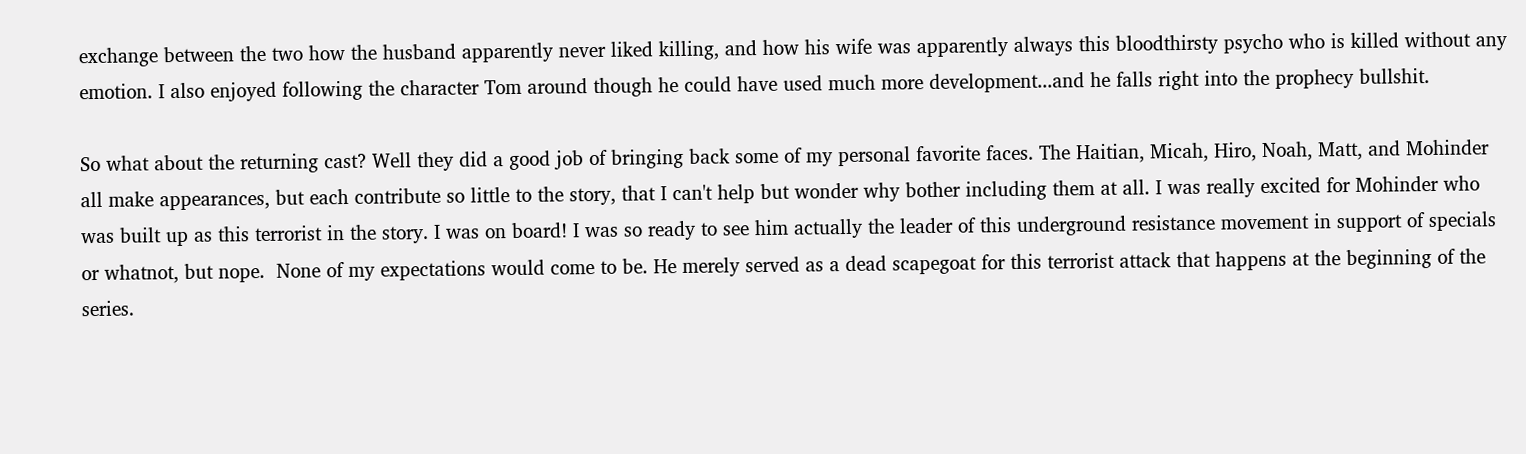exchange between the two how the husband apparently never liked killing, and how his wife was apparently always this bloodthirsty psycho who is killed without any emotion. I also enjoyed following the character Tom around though he could have used much more development...and he falls right into the prophecy bullshit.

So what about the returning cast? Well they did a good job of bringing back some of my personal favorite faces. The Haitian, Micah, Hiro, Noah, Matt, and Mohinder all make appearances, but each contribute so little to the story, that I can't help but wonder why bother including them at all. I was really excited for Mohinder who was built up as this terrorist in the story. I was on board! I was so ready to see him actually the leader of this underground resistance movement in support of specials or whatnot, but nope.  None of my expectations would come to be. He merely served as a dead scapegoat for this terrorist attack that happens at the beginning of the series.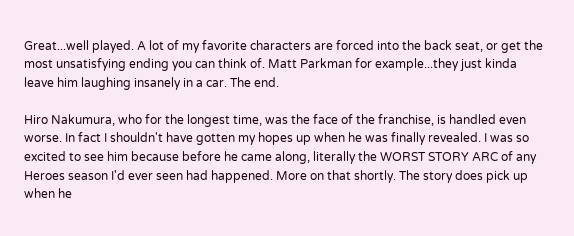Great...well played. A lot of my favorite characters are forced into the back seat, or get the most unsatisfying ending you can think of. Matt Parkman for example...they just kinda leave him laughing insanely in a car. The end.

Hiro Nakumura, who for the longest time, was the face of the franchise, is handled even worse. In fact I shouldn't have gotten my hopes up when he was finally revealed. I was so excited to see him because before he came along, literally the WORST STORY ARC of any Heroes season I'd ever seen had happened. More on that shortly. The story does pick up when he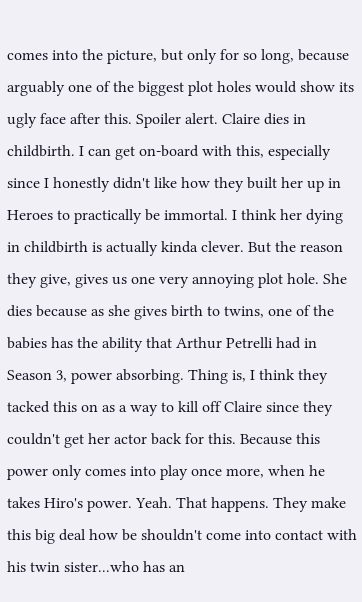comes into the picture, but only for so long, because arguably one of the biggest plot holes would show its ugly face after this. Spoiler alert. Claire dies in childbirth. I can get on-board with this, especially since I honestly didn't like how they built her up in Heroes to practically be immortal. I think her dying in childbirth is actually kinda clever. But the reason they give, gives us one very annoying plot hole. She dies because as she gives birth to twins, one of the babies has the ability that Arthur Petrelli had in Season 3, power absorbing. Thing is, I think they tacked this on as a way to kill off Claire since they couldn't get her actor back for this. Because this power only comes into play once more, when he takes Hiro's power. Yeah. That happens. They make this big deal how be shouldn't come into contact with his twin sister...who has an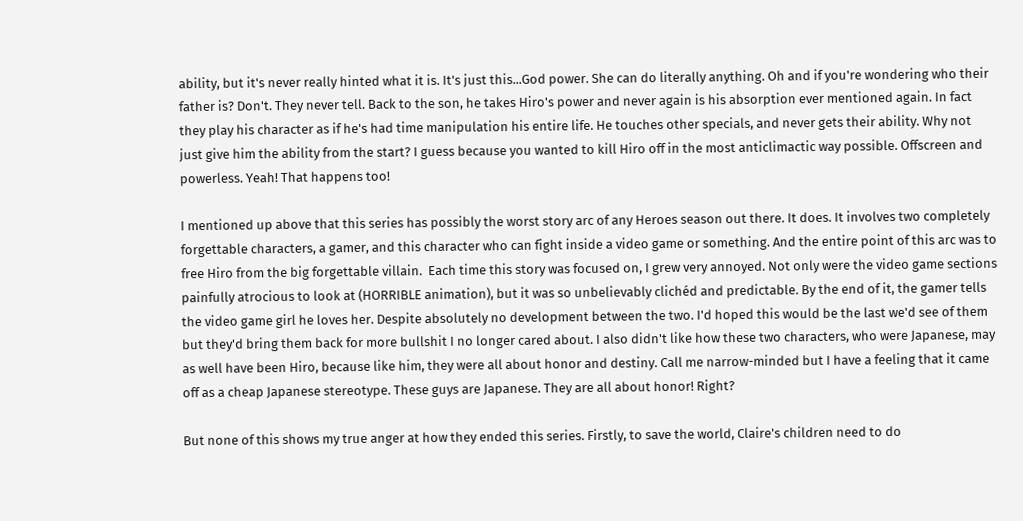ability, but it's never really hinted what it is. It's just this...God power. She can do literally anything. Oh and if you're wondering who their father is? Don't. They never tell. Back to the son, he takes Hiro's power and never again is his absorption ever mentioned again. In fact they play his character as if he's had time manipulation his entire life. He touches other specials, and never gets their ability. Why not just give him the ability from the start? I guess because you wanted to kill Hiro off in the most anticlimactic way possible. Offscreen and powerless. Yeah! That happens too!

I mentioned up above that this series has possibly the worst story arc of any Heroes season out there. It does. It involves two completely forgettable characters, a gamer, and this character who can fight inside a video game or something. And the entire point of this arc was to free Hiro from the big forgettable villain.  Each time this story was focused on, I grew very annoyed. Not only were the video game sections painfully atrocious to look at (HORRIBLE animation), but it was so unbelievably clichéd and predictable. By the end of it, the gamer tells the video game girl he loves her. Despite absolutely no development between the two. I'd hoped this would be the last we'd see of them but they'd bring them back for more bullshit I no longer cared about. I also didn't like how these two characters, who were Japanese, may as well have been Hiro, because like him, they were all about honor and destiny. Call me narrow-minded but I have a feeling that it came off as a cheap Japanese stereotype. These guys are Japanese. They are all about honor! Right?

But none of this shows my true anger at how they ended this series. Firstly, to save the world, Claire's children need to do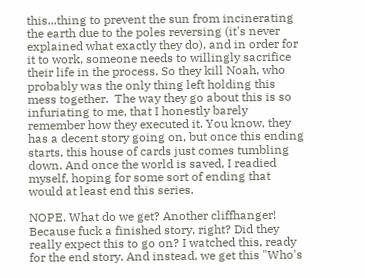this...thing to prevent the sun from incinerating the earth due to the poles reversing (it's never explained what exactly they do), and in order for it to work, someone needs to willingly sacrifice their life in the process. So they kill Noah, who probably was the only thing left holding this mess together.  The way they go about this is so infuriating to me, that I honestly barely remember how they executed it. You know, they has a decent story going on, but once this ending starts, this house of cards just comes tumbling down. And once the world is saved, I readied myself, hoping for some sort of ending that would at least end this series.

NOPE. What do we get? Another cliffhanger! Because fuck a finished story, right? Did they really expect this to go on? I watched this, ready for the end story. And instead, we get this "Who's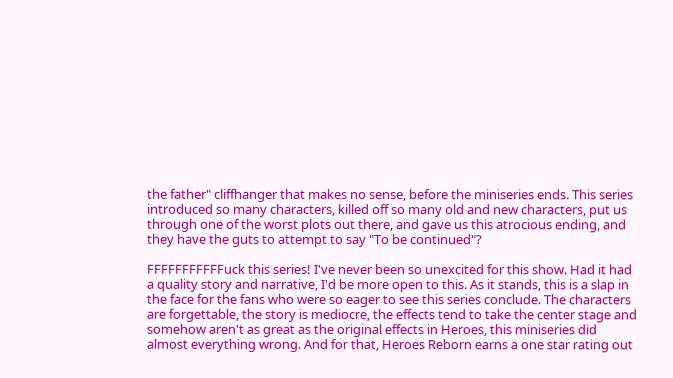the father" cliffhanger that makes no sense, before the miniseries ends. This series introduced so many characters, killed off so many old and new characters, put us through one of the worst plots out there, and gave us this atrocious ending, and they have the guts to attempt to say "To be continued"?

FFFFFFFFFFFuck this series! I've never been so unexcited for this show. Had it had a quality story and narrative, I'd be more open to this. As it stands, this is a slap in the face for the fans who were so eager to see this series conclude. The characters are forgettable, the story is mediocre, the effects tend to take the center stage and somehow aren't as great as the original effects in Heroes, this miniseries did almost everything wrong. And for that, Heroes Reborn earns a one star rating out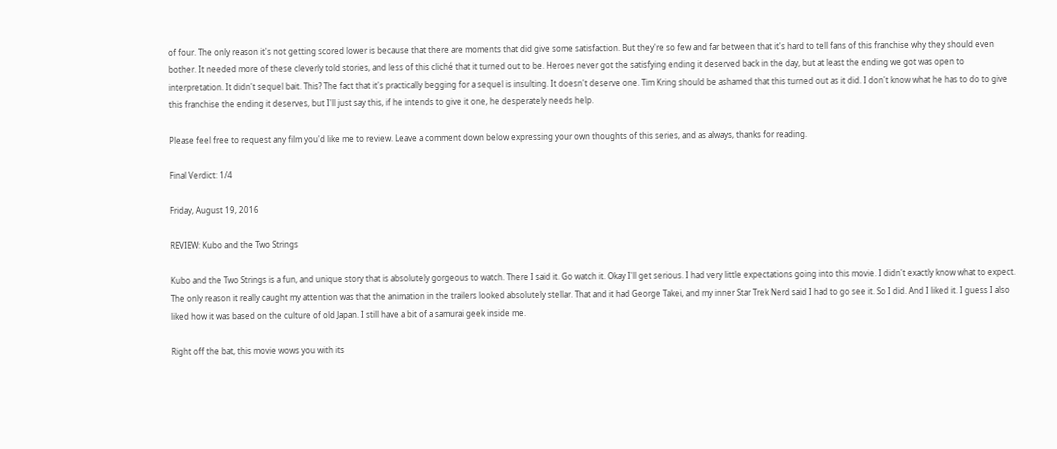of four. The only reason it's not getting scored lower is because that there are moments that did give some satisfaction. But they're so few and far between that it's hard to tell fans of this franchise why they should even bother. It needed more of these cleverly told stories, and less of this cliché that it turned out to be. Heroes never got the satisfying ending it deserved back in the day, but at least the ending we got was open to interpretation. It didn't sequel bait. This? The fact that it's practically begging for a sequel is insulting. It doesn't deserve one. Tim Kring should be ashamed that this turned out as it did. I don't know what he has to do to give this franchise the ending it deserves, but I'll just say this, if he intends to give it one, he desperately needs help.

Please feel free to request any film you'd like me to review. Leave a comment down below expressing your own thoughts of this series, and as always, thanks for reading.

Final Verdict: 1/4

Friday, August 19, 2016

REVIEW: Kubo and the Two Strings

Kubo and the Two Strings is a fun, and unique story that is absolutely gorgeous to watch. There I said it. Go watch it. Okay I'll get serious. I had very little expectations going into this movie. I didn't exactly know what to expect. The only reason it really caught my attention was that the animation in the trailers looked absolutely stellar. That and it had George Takei, and my inner Star Trek Nerd said I had to go see it. So I did. And I liked it. I guess I also liked how it was based on the culture of old Japan. I still have a bit of a samurai geek inside me.

Right off the bat, this movie wows you with its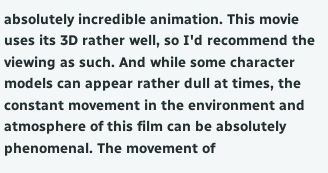absolutely incredible animation. This movie uses its 3D rather well, so I'd recommend the viewing as such. And while some character models can appear rather dull at times, the constant movement in the environment and atmosphere of this film can be absolutely phenomenal. The movement of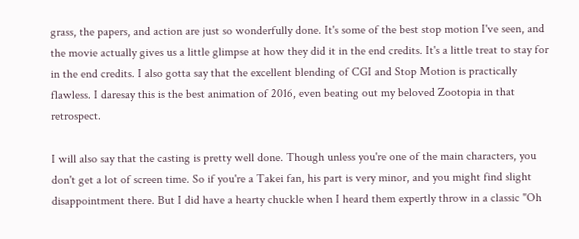grass, the papers, and action are just so wonderfully done. It's some of the best stop motion I've seen, and the movie actually gives us a little glimpse at how they did it in the end credits. It's a little treat to stay for in the end credits. I also gotta say that the excellent blending of CGI and Stop Motion is practically flawless. I daresay this is the best animation of 2016, even beating out my beloved Zootopia in that retrospect.

I will also say that the casting is pretty well done. Though unless you're one of the main characters, you don't get a lot of screen time. So if you're a Takei fan, his part is very minor, and you might find slight disappointment there. But I did have a hearty chuckle when I heard them expertly throw in a classic "Oh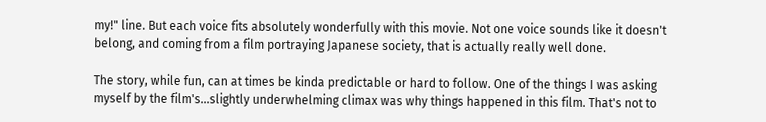my!" line. But each voice fits absolutely wonderfully with this movie. Not one voice sounds like it doesn't belong, and coming from a film portraying Japanese society, that is actually really well done.

The story, while fun, can at times be kinda predictable or hard to follow. One of the things I was asking myself by the film's...slightly underwhelming climax was why things happened in this film. That's not to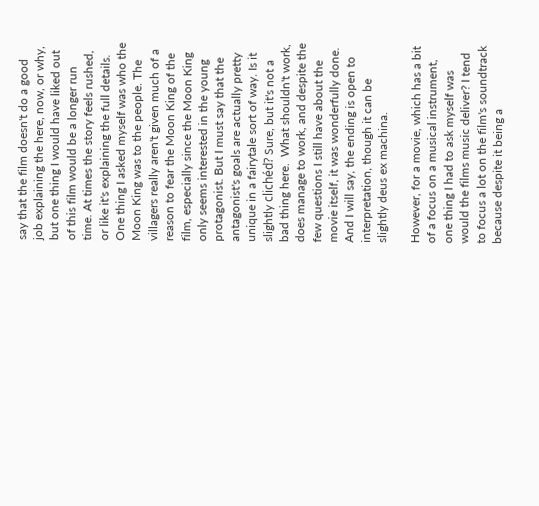say that the film doesn't do a good job explaining the here, now, or why, but one thing I would have liked out of this film would be a longer run time. At times the story feels rushed, or like it's explaining the full details. One thing I asked myself was who the Moon King was to the people. The villagers really aren't given much of a reason to fear the Moon King of the film, especially since the Moon King only seems interested in the young protagonist. But I must say that the antagonist's goals are actually pretty unique in a fairytale sort of way. Is it slightly clichéd? Sure, but it's not a bad thing here.  What shouldn't work, does manage to work, and despite the few questions I still have about the movie itself, it was wonderfully done. And I will say, the ending is open to interpretation, though it can be slightly deus ex machina.

However, for a movie, which has a bit of a focus on a musical instrument, one thing I had to ask myself was would the films music deliver? I tend to focus a lot on the film's soundtrack because despite it being a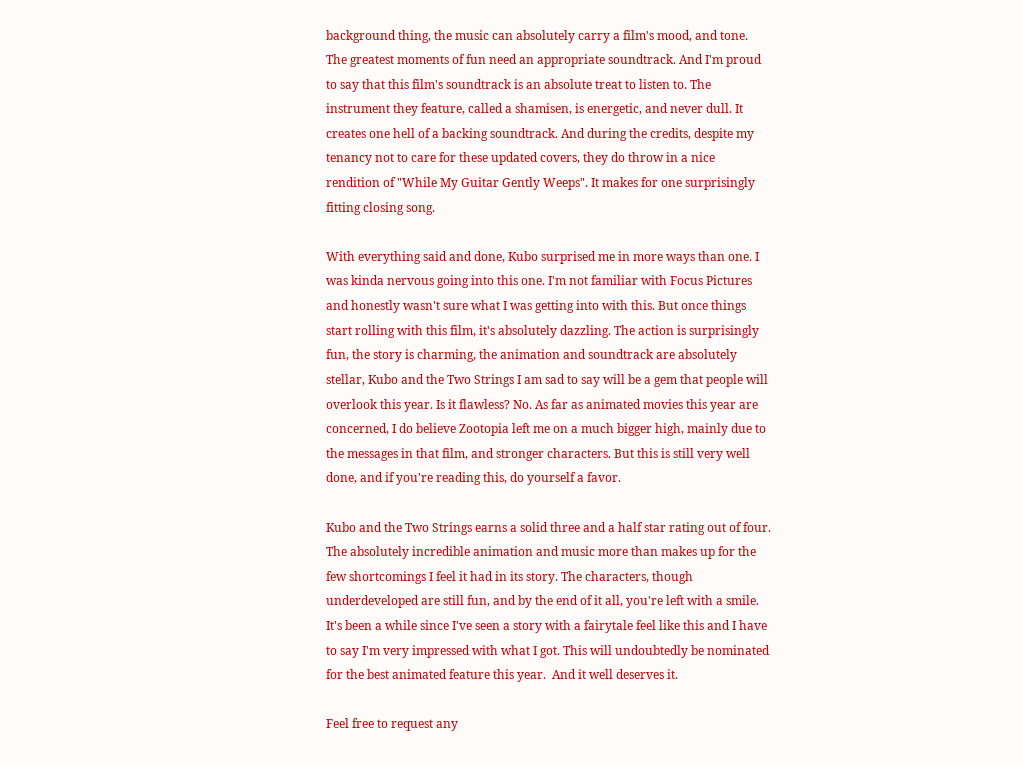background thing, the music can absolutely carry a film's mood, and tone. The greatest moments of fun need an appropriate soundtrack. And I'm proud to say that this film's soundtrack is an absolute treat to listen to. The instrument they feature, called a shamisen, is energetic, and never dull. It creates one hell of a backing soundtrack. And during the credits, despite my tenancy not to care for these updated covers, they do throw in a nice rendition of "While My Guitar Gently Weeps". It makes for one surprisingly fitting closing song.

With everything said and done, Kubo surprised me in more ways than one. I was kinda nervous going into this one. I'm not familiar with Focus Pictures and honestly wasn't sure what I was getting into with this. But once things start rolling with this film, it's absolutely dazzling. The action is surprisingly fun, the story is charming, the animation and soundtrack are absolutely stellar, Kubo and the Two Strings I am sad to say will be a gem that people will overlook this year. Is it flawless? No. As far as animated movies this year are concerned, I do believe Zootopia left me on a much bigger high, mainly due to the messages in that film, and stronger characters. But this is still very well done, and if you're reading this, do yourself a favor.

Kubo and the Two Strings earns a solid three and a half star rating out of four. The absolutely incredible animation and music more than makes up for the few shortcomings I feel it had in its story. The characters, though underdeveloped are still fun, and by the end of it all, you're left with a smile. It's been a while since I've seen a story with a fairytale feel like this and I have to say I'm very impressed with what I got. This will undoubtedly be nominated for the best animated feature this year.  And it well deserves it.

Feel free to request any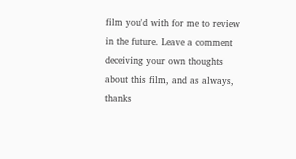film you'd with for me to review in the future. Leave a comment deceiving your own thoughts about this film, and as always, thanks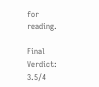for reading.

Final Verdict: 3.5/4